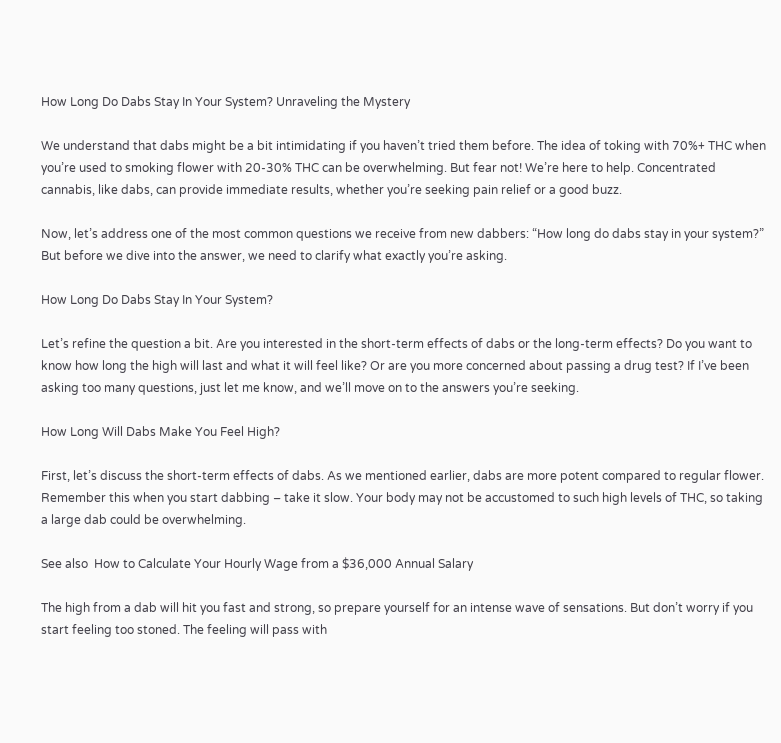How Long Do Dabs Stay In Your System? Unraveling the Mystery

We understand that dabs might be a bit intimidating if you haven’t tried them before. The idea of toking with 70%+ THC when you’re used to smoking flower with 20-30% THC can be overwhelming. But fear not! We’re here to help. Concentrated cannabis, like dabs, can provide immediate results, whether you’re seeking pain relief or a good buzz.

Now, let’s address one of the most common questions we receive from new dabbers: “How long do dabs stay in your system?” But before we dive into the answer, we need to clarify what exactly you’re asking.

How Long Do Dabs Stay In Your System?

Let’s refine the question a bit. Are you interested in the short-term effects of dabs or the long-term effects? Do you want to know how long the high will last and what it will feel like? Or are you more concerned about passing a drug test? If I’ve been asking too many questions, just let me know, and we’ll move on to the answers you’re seeking.

How Long Will Dabs Make You Feel High?

First, let’s discuss the short-term effects of dabs. As we mentioned earlier, dabs are more potent compared to regular flower. Remember this when you start dabbing – take it slow. Your body may not be accustomed to such high levels of THC, so taking a large dab could be overwhelming.

See also  How to Calculate Your Hourly Wage from a $36,000 Annual Salary

The high from a dab will hit you fast and strong, so prepare yourself for an intense wave of sensations. But don’t worry if you start feeling too stoned. The feeling will pass with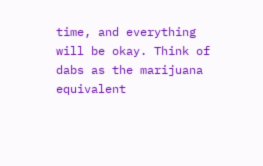time, and everything will be okay. Think of dabs as the marijuana equivalent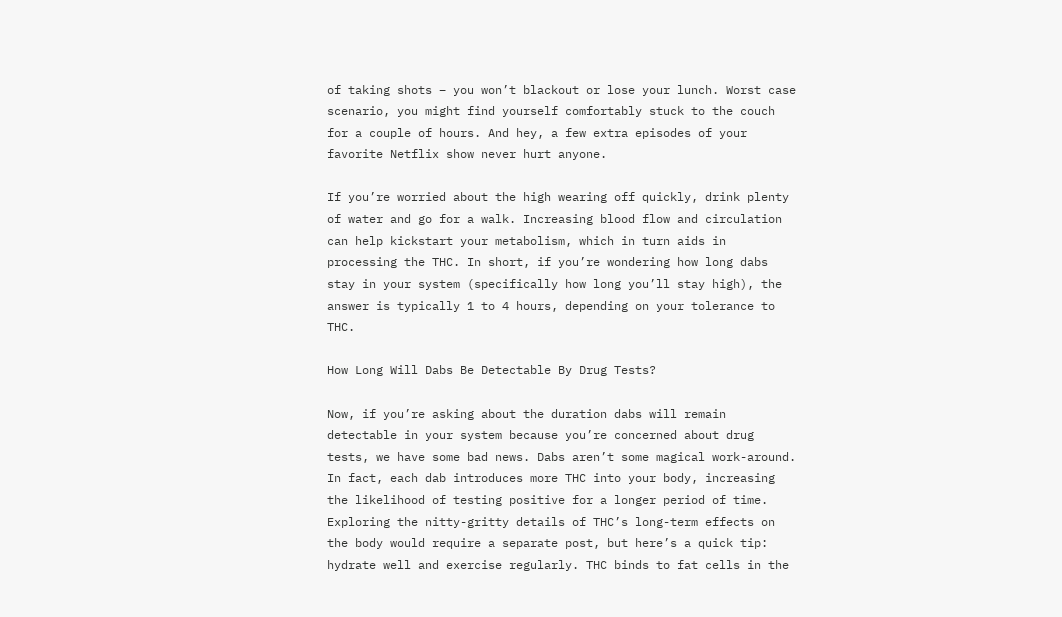of taking shots – you won’t blackout or lose your lunch. Worst case scenario, you might find yourself comfortably stuck to the couch for a couple of hours. And hey, a few extra episodes of your favorite Netflix show never hurt anyone.

If you’re worried about the high wearing off quickly, drink plenty of water and go for a walk. Increasing blood flow and circulation can help kickstart your metabolism, which in turn aids in processing the THC. In short, if you’re wondering how long dabs stay in your system (specifically how long you’ll stay high), the answer is typically 1 to 4 hours, depending on your tolerance to THC.

How Long Will Dabs Be Detectable By Drug Tests?

Now, if you’re asking about the duration dabs will remain detectable in your system because you’re concerned about drug tests, we have some bad news. Dabs aren’t some magical work-around. In fact, each dab introduces more THC into your body, increasing the likelihood of testing positive for a longer period of time. Exploring the nitty-gritty details of THC’s long-term effects on the body would require a separate post, but here’s a quick tip: hydrate well and exercise regularly. THC binds to fat cells in the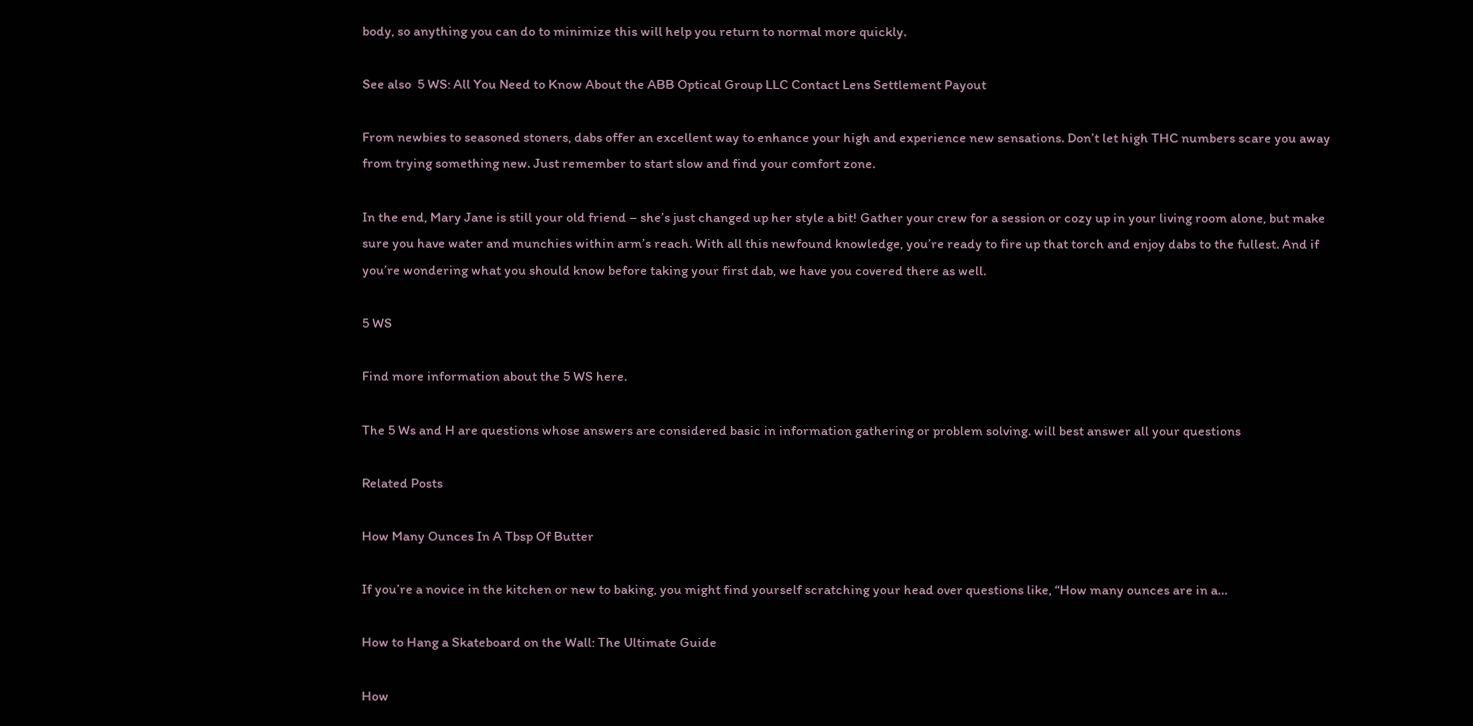body, so anything you can do to minimize this will help you return to normal more quickly.

See also  5 WS: All You Need to Know About the ABB Optical Group LLC Contact Lens Settlement Payout

From newbies to seasoned stoners, dabs offer an excellent way to enhance your high and experience new sensations. Don’t let high THC numbers scare you away from trying something new. Just remember to start slow and find your comfort zone.

In the end, Mary Jane is still your old friend – she’s just changed up her style a bit! Gather your crew for a session or cozy up in your living room alone, but make sure you have water and munchies within arm’s reach. With all this newfound knowledge, you’re ready to fire up that torch and enjoy dabs to the fullest. And if you’re wondering what you should know before taking your first dab, we have you covered there as well.

5 WS

Find more information about the 5 WS here.

The 5 Ws and H are questions whose answers are considered basic in information gathering or problem solving. will best answer all your questions

Related Posts

How Many Ounces In A Tbsp Of Butter

If you’re a novice in the kitchen or new to baking, you might find yourself scratching your head over questions like, “How many ounces are in a…

How to Hang a Skateboard on the Wall: The Ultimate Guide

How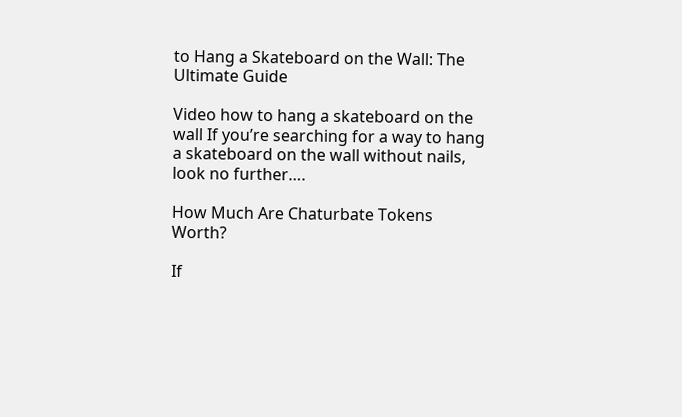to Hang a Skateboard on the Wall: The Ultimate Guide

Video how to hang a skateboard on the wall If you’re searching for a way to hang a skateboard on the wall without nails, look no further….

How Much Are Chaturbate Tokens Worth?

If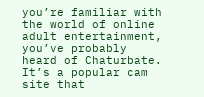you’re familiar with the world of online adult entertainment, you’ve probably heard of Chaturbate. It’s a popular cam site that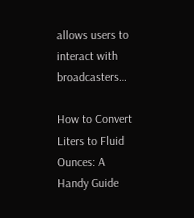allows users to interact with broadcasters…

How to Convert Liters to Fluid Ounces: A Handy Guide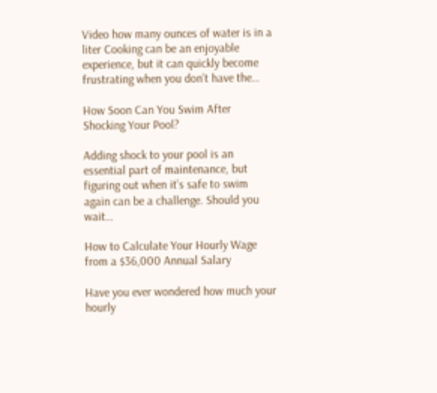Video how many ounces of water is in a liter Cooking can be an enjoyable experience, but it can quickly become frustrating when you don’t have the…

How Soon Can You Swim After Shocking Your Pool?

Adding shock to your pool is an essential part of maintenance, but figuring out when it’s safe to swim again can be a challenge. Should you wait…

How to Calculate Your Hourly Wage from a $36,000 Annual Salary

Have you ever wondered how much your hourly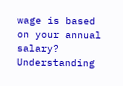wage is based on your annual salary? Understanding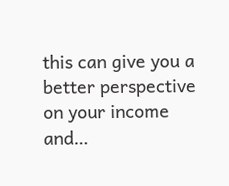this can give you a better perspective on your income and…